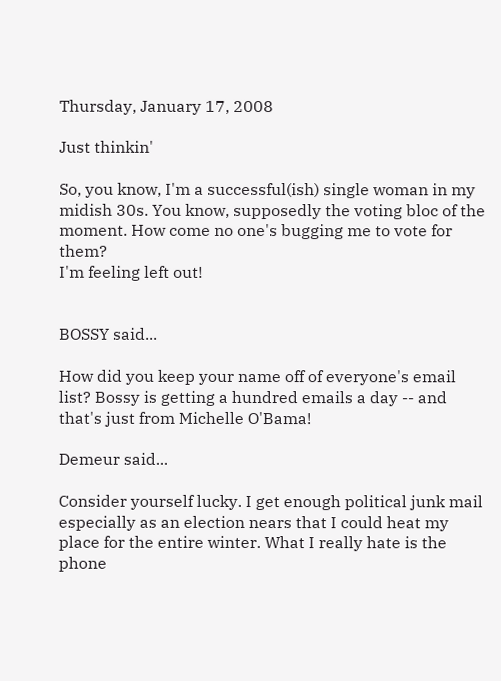Thursday, January 17, 2008

Just thinkin'

So, you know, I'm a successful(ish) single woman in my midish 30s. You know, supposedly the voting bloc of the moment. How come no one's bugging me to vote for them?
I'm feeling left out!


BOSSY said...

How did you keep your name off of everyone's email list? Bossy is getting a hundred emails a day -- and that's just from Michelle O'Bama!

Demeur said...

Consider yourself lucky. I get enough political junk mail especially as an election nears that I could heat my place for the entire winter. What I really hate is the phone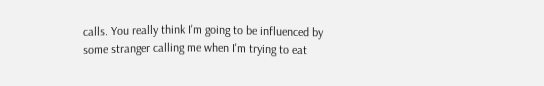calls. You really think I'm going to be influenced by some stranger calling me when I'm trying to eat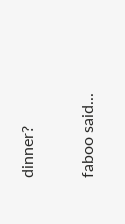dinner?

faboo said...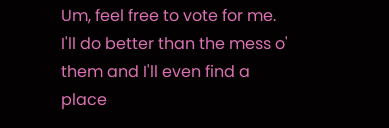Um, feel free to vote for me. I'll do better than the mess o' them and I'll even find a place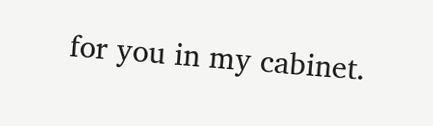for you in my cabinet.